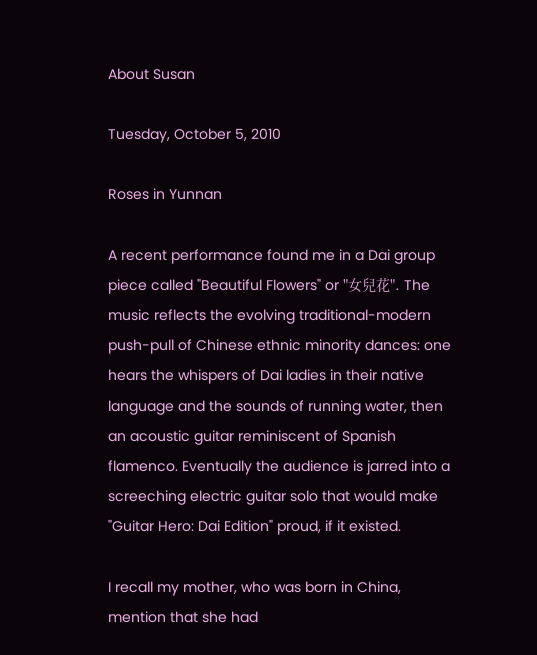About Susan

Tuesday, October 5, 2010

Roses in Yunnan

A recent performance found me in a Dai group piece called "Beautiful Flowers" or "女兒花". The music reflects the evolving traditional-modern push-pull of Chinese ethnic minority dances: one hears the whispers of Dai ladies in their native language and the sounds of running water, then an acoustic guitar reminiscent of Spanish flamenco. Eventually the audience is jarred into a screeching electric guitar solo that would make "Guitar Hero: Dai Edition" proud, if it existed.

I recall my mother, who was born in China, mention that she had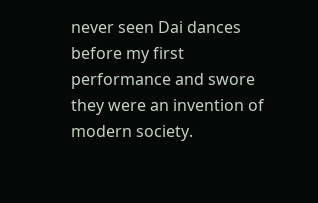never seen Dai dances before my first performance and swore they were an invention of modern society.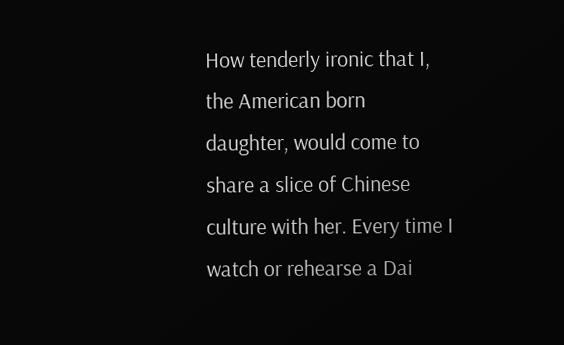How tenderly ironic that I, the American born daughter, would come to share a slice of Chinese culture with her. Every time I watch or rehearse a Dai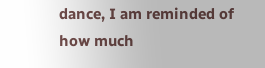dance, I am reminded of how much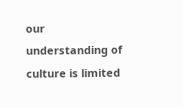our understanding of culture is limited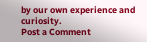by our own experience and curiosity.
Post a Comment